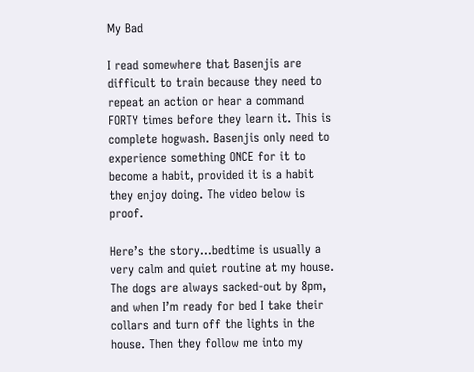My Bad

I read somewhere that Basenjis are difficult to train because they need to repeat an action or hear a command FORTY times before they learn it. This is complete hogwash. Basenjis only need to experience something ONCE for it to become a habit, provided it is a habit they enjoy doing. The video below is proof.

Here’s the story…bedtime is usually a very calm and quiet routine at my house. The dogs are always sacked-out by 8pm, and when I’m ready for bed I take their collars and turn off the lights in the house. Then they follow me into my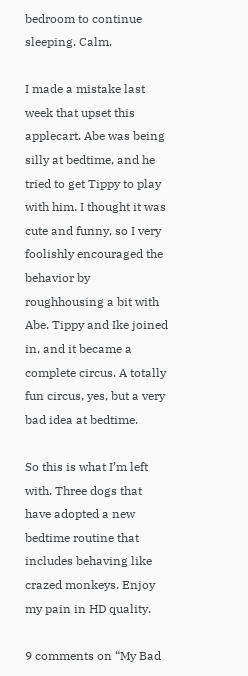bedroom to continue sleeping. Calm.

I made a mistake last week that upset this applecart. Abe was being silly at bedtime, and he tried to get Tippy to play with him. I thought it was cute and funny, so I very foolishly encouraged the behavior by roughhousing a bit with Abe. Tippy and Ike joined in, and it became a complete circus. A totally fun circus, yes, but a very bad idea at bedtime.

So this is what I’m left with. Three dogs that have adopted a new bedtime routine that includes behaving like crazed monkeys. Enjoy my pain in HD quality.

9 comments on “My Bad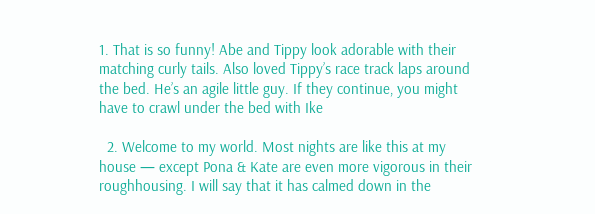1. That is so funny! Abe and Tippy look adorable with their matching curly tails. Also loved Tippy’s race track laps around the bed. He’s an agile little guy. If they continue, you might have to crawl under the bed with Ike

  2. Welcome to my world. Most nights are like this at my house — except Pona & Kate are even more vigorous in their roughhousing. I will say that it has calmed down in the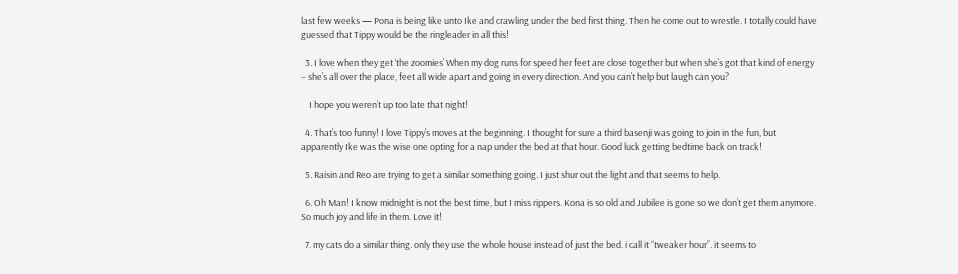last few weeks — Pona is being like unto Ike and crawling under the bed first thing. Then he come out to wrestle. I totally could have guessed that Tippy would be the ringleader in all this!

  3. I love when they get ‘the zoomies’ When my dog runs for speed her feet are close together but when she’s got that kind of energy – she’s all over the place, feet all wide apart and going in every direction. And you can’t help but laugh can you?

    I hope you weren’t up too late that night!

  4. That’s too funny! I love Tippy’s moves at the beginning. I thought for sure a third basenji was going to join in the fun, but apparently Ike was the wise one opting for a nap under the bed at that hour. Good luck getting bedtime back on track!

  5. Raisin and Reo are trying to get a similar something going. I just shur out the light and that seems to help.

  6. Oh Man! I know midnight is not the best time, but I miss rippers. Kona is so old and Jubilee is gone so we don’t get them anymore. So much joy and life in them. Love it!

  7. my cats do a similar thing. only they use the whole house instead of just the bed. i call it “tweaker hour”. it seems to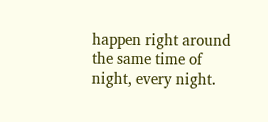happen right around the same time of night, every night.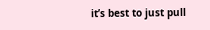it’s best to just pull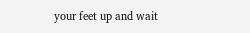your feet up and wait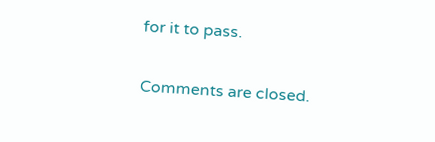for it to pass.

Comments are closed.